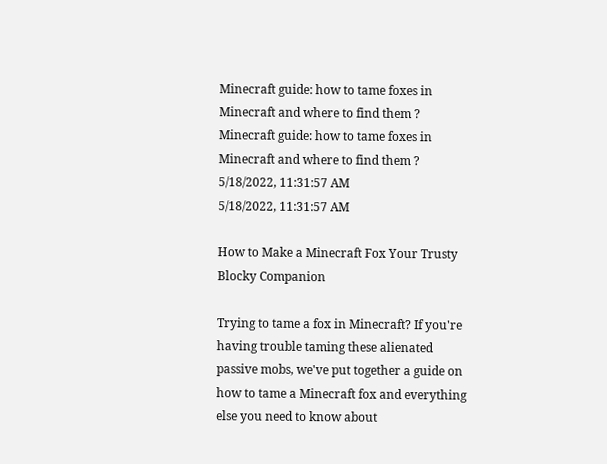Minecraft guide: how to tame foxes in Minecraft and where to find them ?
Minecraft guide: how to tame foxes in Minecraft and where to find them ?
5/18/2022, 11:31:57 AM
5/18/2022, 11:31:57 AM

How to Make a Minecraft Fox Your Trusty Blocky Companion

Trying to tame a fox in Minecraft? If you're having trouble taming these alienated passive mobs, we've put together a guide on how to tame a Minecraft fox and everything else you need to know about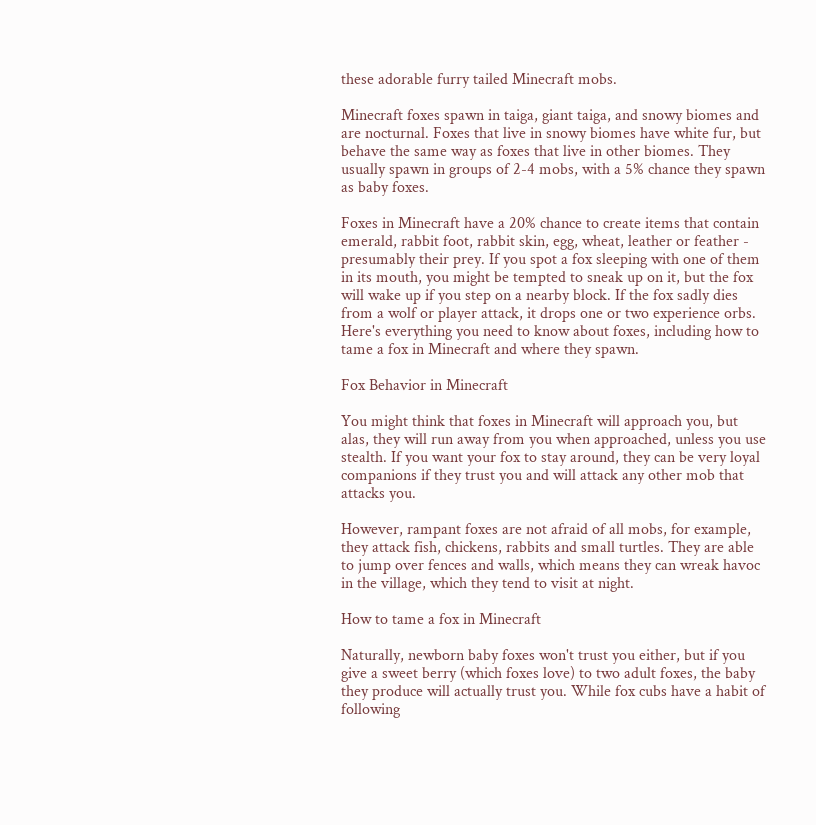these adorable furry tailed Minecraft mobs.

Minecraft foxes spawn in taiga, giant taiga, and snowy biomes and are nocturnal. Foxes that live in snowy biomes have white fur, but behave the same way as foxes that live in other biomes. They usually spawn in groups of 2-4 mobs, with a 5% chance they spawn as baby foxes.

Foxes in Minecraft have a 20% chance to create items that contain emerald, rabbit foot, rabbit skin, egg, wheat, leather or feather - presumably their prey. If you spot a fox sleeping with one of them in its mouth, you might be tempted to sneak up on it, but the fox will wake up if you step on a nearby block. If the fox sadly dies from a wolf or player attack, it drops one or two experience orbs. Here's everything you need to know about foxes, including how to tame a fox in Minecraft and where they spawn.

Fox Behavior in Minecraft

You might think that foxes in Minecraft will approach you, but alas, they will run away from you when approached, unless you use stealth. If you want your fox to stay around, they can be very loyal companions if they trust you and will attack any other mob that attacks you.

However, rampant foxes are not afraid of all mobs, for example, they attack fish, chickens, rabbits and small turtles. They are able to jump over fences and walls, which means they can wreak havoc in the village, which they tend to visit at night.

How to tame a fox in Minecraft

Naturally, newborn baby foxes won't trust you either, but if you give a sweet berry (which foxes love) to two adult foxes, the baby they produce will actually trust you. While fox cubs have a habit of following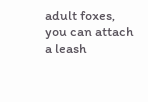adult foxes, you can attach a leash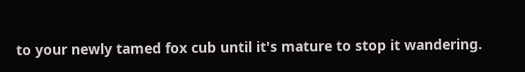to your newly tamed fox cub until it's mature to stop it wandering.